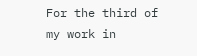For the third of my work in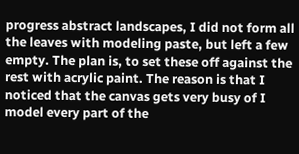progress abstract landscapes, I did not form all the leaves with modeling paste, but left a few empty. The plan is, to set these off against the rest with acrylic paint. The reason is that I noticed that the canvas gets very busy of I model every part of the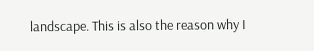landscape. This is also the reason why I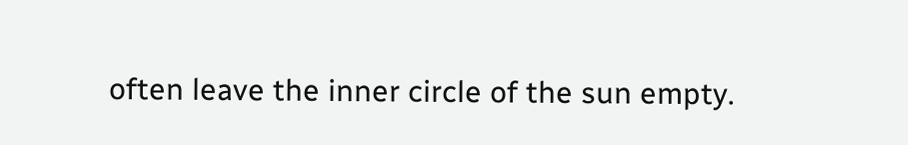often leave the inner circle of the sun empty.